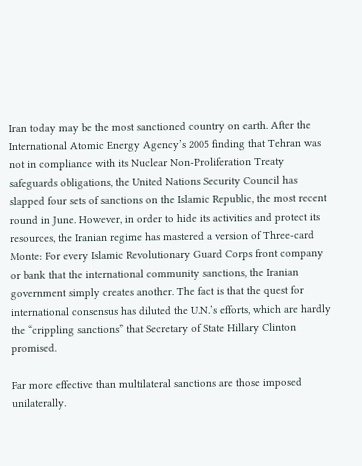Iran today may be the most sanctioned country on earth. After the International Atomic Energy Agency’s 2005 finding that Tehran was not in compliance with its Nuclear Non-Proliferation Treaty safeguards obligations, the United Nations Security Council has slapped four sets of sanctions on the Islamic Republic, the most recent round in June. However, in order to hide its activities and protect its resources, the Iranian regime has mastered a version of Three-card Monte: For every Islamic Revolutionary Guard Corps front company or bank that the international community sanctions, the Iranian government simply creates another. The fact is that the quest for international consensus has diluted the U.N.’s efforts, which are hardly the “crippling sanctions” that Secretary of State Hillary Clinton promised.

Far more effective than multilateral sanctions are those imposed unilaterally.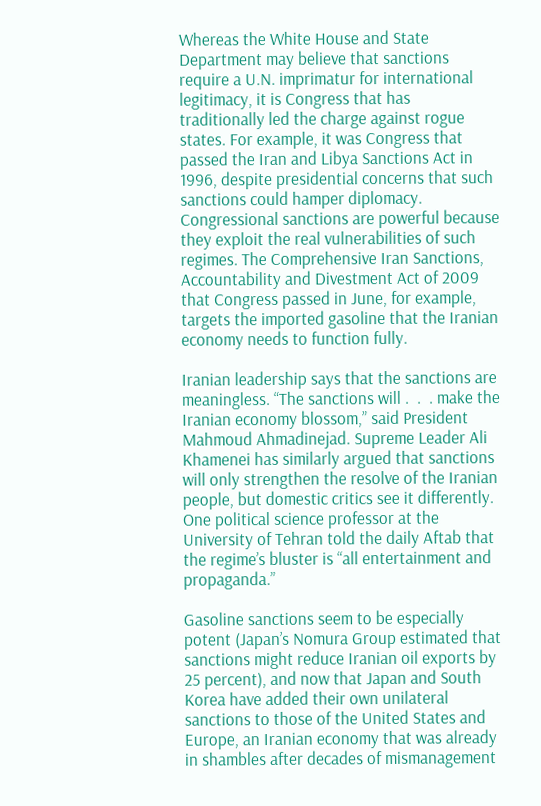Whereas the White House and State Department may believe that sanctions require a U.N. imprimatur for international legitimacy, it is Congress that has traditionally led the charge against rogue states. For example, it was Congress that passed the Iran and Libya Sanctions Act in 1996, despite presidential concerns that such sanctions could hamper diplomacy. Congressional sanctions are powerful because they exploit the real vulnerabilities of such regimes. The Comprehensive Iran Sanctions, Accountability and Divestment Act of 2009 that Congress passed in June, for example, targets the imported gasoline that the Iranian economy needs to function fully.

Iranian leadership says that the sanctions are meaningless. “The sanctions will .  .  . make the Iranian economy blossom,” said President Mahmoud Ahmadinejad. Supreme Leader Ali Khamenei has similarly argued that sanctions will only strengthen the resolve of the Iranian people, but domestic critics see it differently. One political science professor at the University of Tehran told the daily Aftab that the regime’s bluster is “all entertainment and propaganda.”

Gasoline sanctions seem to be especially potent (Japan’s Nomura Group estimated that sanctions might reduce Iranian oil exports by 25 percent), and now that Japan and South Korea have added their own unilateral sanctions to those of the United States and Europe, an Iranian economy that was already in shambles after decades of mismanagement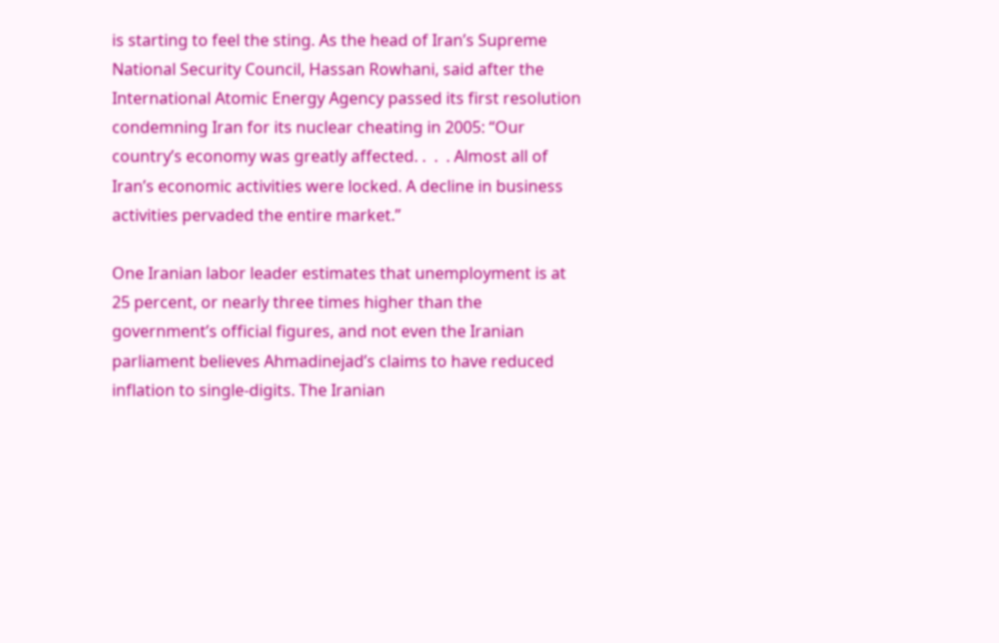is starting to feel the sting. As the head of Iran’s Supreme National Security Council, Hassan Rowhani, said after the International Atomic Energy Agency passed its first resolution condemning Iran for its nuclear cheating in 2005: “Our country’s economy was greatly affected. .  .  . Almost all of Iran’s economic activities were locked. A decline in business activities pervaded the entire market.”

One Iranian labor leader estimates that unemployment is at 25 percent, or nearly three times higher than the government’s official figures, and not even the Iranian parliament believes Ahmadinejad’s claims to have reduced inflation to single-digits. The Iranian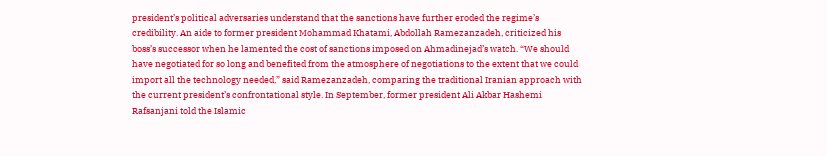president’s political adversaries understand that the sanctions have further eroded the regime’s credibility. An aide to former president Mohammad Khatami, Abdollah Ramezanzadeh, criticized his boss’s successor when he lamented the cost of sanctions imposed on Ahmadinejad’s watch. “We should have negotiated for so long and benefited from the atmosphere of negotiations to the extent that we could import all the technology needed,” said Ramezanzadeh, comparing the traditional Iranian approach with the current president’s confrontational style. In September, former president Ali Akbar Hashemi Rafsanjani told the Islamic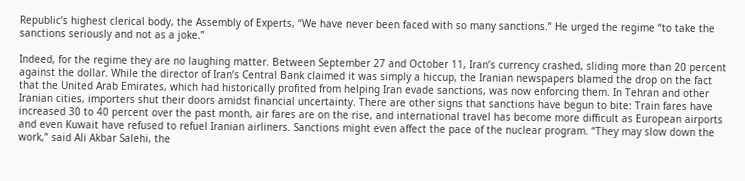Republic’s highest clerical body, the Assembly of Experts, “We have never been faced with so many sanctions.” He urged the regime “to take the sanctions seriously and not as a joke.”

Indeed, for the regime they are no laughing matter. Between September 27 and October 11, Iran’s currency crashed, sliding more than 20 percent against the dollar. While the director of Iran’s Central Bank claimed it was simply a hiccup, the Iranian newspapers blamed the drop on the fact that the United Arab Emirates, which had historically profited from helping Iran evade sanctions, was now enforcing them. In Tehran and other Iranian cities, importers shut their doors amidst financial uncertainty. There are other signs that sanctions have begun to bite: Train fares have increased 30 to 40 percent over the past month, air fares are on the rise, and international travel has become more difficult as European airports and even Kuwait have refused to refuel Iranian airliners. Sanctions might even affect the pace of the nuclear program. “They may slow down the work,” said Ali Akbar Salehi, the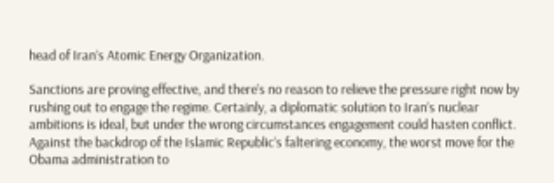head of Iran’s Atomic Energy Organization.

Sanctions are proving effective, and there’s no reason to relieve the pressure right now by rushing out to engage the regime. Certainly, a diplomatic solution to Iran’s nuclear ambitions is ideal, but under the wrong circumstances engagement could hasten conflict. Against the backdrop of the Islamic Republic’s faltering economy, the worst move for the Obama administration to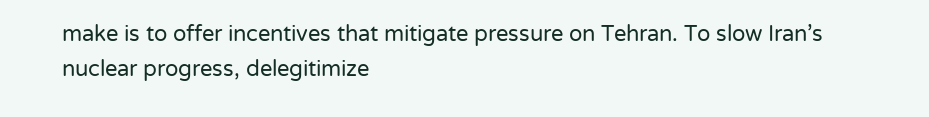make is to offer incentives that mitigate pressure on Tehran. To slow Iran’s nuclear progress, delegitimize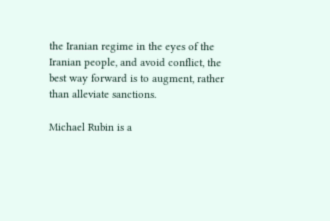the Iranian regime in the eyes of the Iranian people, and avoid conflict, the best way forward is to augment, rather than alleviate sanctions.

Michael Rubin is a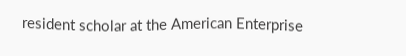resident scholar at the American Enterprise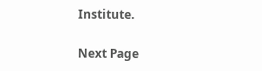Institute.

Next Page